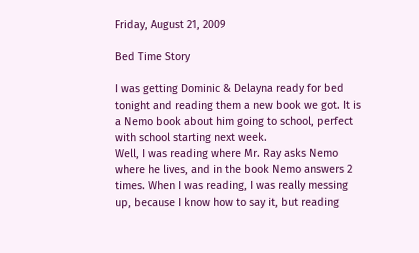Friday, August 21, 2009

Bed Time Story

I was getting Dominic & Delayna ready for bed tonight and reading them a new book we got. It is a Nemo book about him going to school, perfect with school starting next week.
Well, I was reading where Mr. Ray asks Nemo where he lives, and in the book Nemo answers 2 times. When I was reading, I was really messing up, because I know how to say it, but reading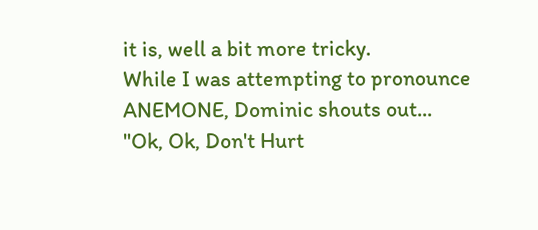it is, well a bit more tricky.
While I was attempting to pronounce ANEMONE, Dominic shouts out...
"Ok, Ok, Don't Hurt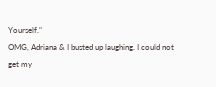Yourself."
OMG, Adriana & I busted up laughing. I could not get my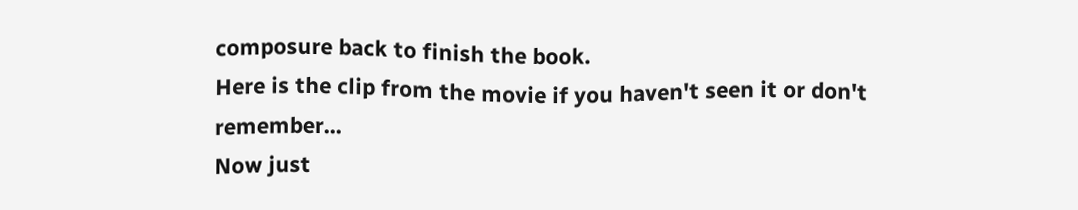composure back to finish the book.
Here is the clip from the movie if you haven't seen it or don't remember...
Now just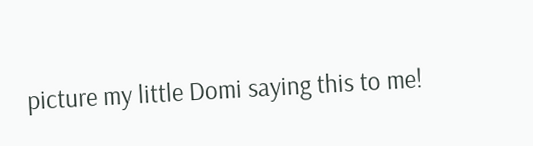picture my little Domi saying this to me!